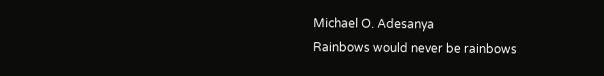Michael O. Adesanya
Rainbows would never be rainbows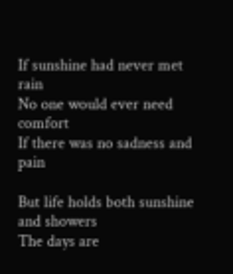If sunshine had never met rain
No one would ever need comfort
If there was no sadness and pain

But life holds both sunshine and showers
The days are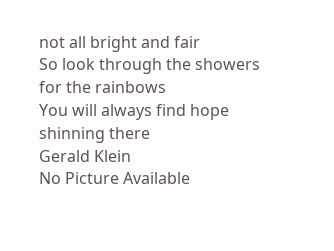not all bright and fair
So look through the showers for the rainbows
You will always find hope shinning there
Gerald Klein
No Picture Available